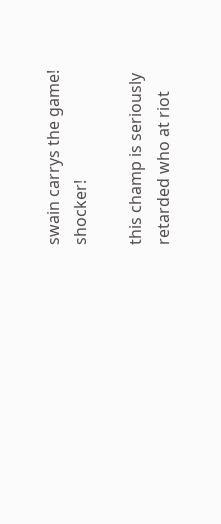swain carrys the game! shocker!

this champ is seriously retarded who at riot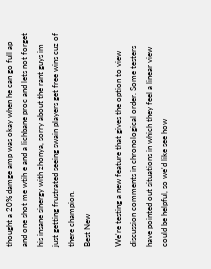thought a 20% damge amp was okay when he can go full ap and one shot me wtih e and a lichbane proc and lets not forget his insane sinergy with zhonya, sorry about the rant guys im just getting frustrated seeing swain players get free wins cuz of there champion.
Best New

We're testing a new feature that gives the option to view discussion comments in chronological order. Some testers have pointed out situations in which they feel a linear view could be helpful, so we'd like see how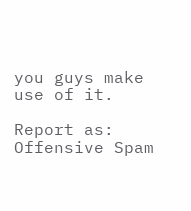you guys make use of it.

Report as:
Offensive Spam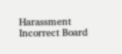Harassment Incorrect Board